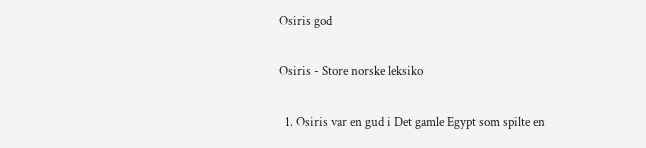Osiris god

Osiris - Store norske leksiko

  1. Osiris var en gud i Det gamle Egypt som spilte en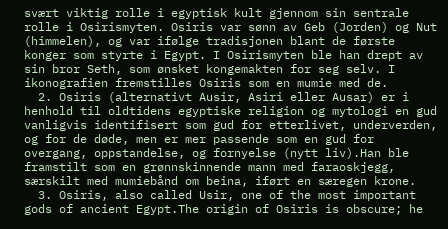svært viktig rolle i egyptisk kult gjennom sin sentrale rolle i Osirismyten. Osiris var sønn av Geb (Jorden) og Nut (himmelen), og var ifølge tradisjonen blant de første konger som styrte i Egypt. I Osirismyten ble han drept av sin bror Seth, som ønsket kongemakten for seg selv. I ikonografien fremstilles Osiris som en mumie med de.
  2. Osiris (alternativt Ausir, Asiri eller Ausar) er i henhold til oldtidens egyptiske religion og mytologi en gud vanligvis identifisert som gud for etterlivet, underverden, og for de døde, men er mer passende som en gud for overgang, oppstandelse, og fornyelse (nytt liv).Han ble framstilt som en grønnskinnende mann med faraoskjegg, særskilt med mumiebånd om beina, iført en særegen krone.
  3. Osiris, also called Usir, one of the most important gods of ancient Egypt.The origin of Osiris is obscure; he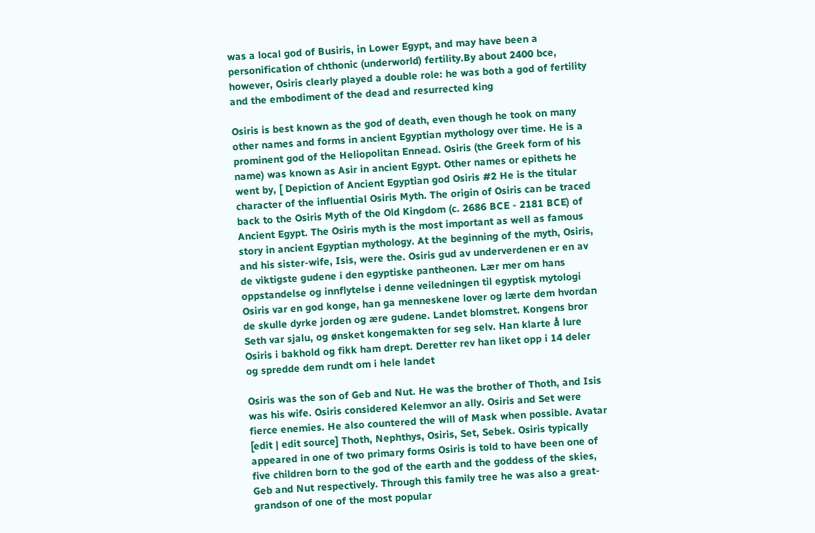was a local god of Busiris, in Lower Egypt, and may have been a personification of chthonic (underworld) fertility.By about 2400 bce, however, Osiris clearly played a double role: he was both a god of fertility and the embodiment of the dead and resurrected king

Osiris is best known as the god of death, even though he took on many other names and forms in ancient Egyptian mythology over time. He is a prominent god of the Heliopolitan Ennead. Osiris (the Greek form of his name) was known as Asir in ancient Egypt. Other names or epithets he went by, [ Depiction of Ancient Egyptian god Osiris #2 He is the titular character of the influential Osiris Myth. The origin of Osiris can be traced back to the Osiris Myth of the Old Kingdom (c. 2686 BCE - 2181 BCE) of Ancient Egypt. The Osiris myth is the most important as well as famous story in ancient Egyptian mythology. At the beginning of the myth, Osiris, and his sister-wife, Isis, were the. Osiris gud av underverdenen er en av de viktigste gudene i den egyptiske pantheonen. Lær mer om hans oppstandelse og innflytelse i denne veiledningen til egyptisk mytologi Osiris var en god konge, han ga menneskene lover og lærte dem hvordan de skulle dyrke jorden og ære gudene. Landet blomstret. Kongens bror Seth var sjalu, og ønsket kongemakten for seg selv. Han klarte å lure Osiris i bakhold og fikk ham drept. Deretter rev han liket opp i 14 deler og spredde dem rundt om i hele landet

Osiris was the son of Geb and Nut. He was the brother of Thoth, and Isis was his wife. Osiris considered Kelemvor an ally. Osiris and Set were fierce enemies. He also countered the will of Mask when possible. Avatar [edit | edit source] Thoth, Nephthys, Osiris, Set, Sebek. Osiris typically appeared in one of two primary forms Osiris is told to have been one of five children born to the god of the earth and the goddess of the skies, Geb and Nut respectively. Through this family tree he was also a great-grandson of one of the most popular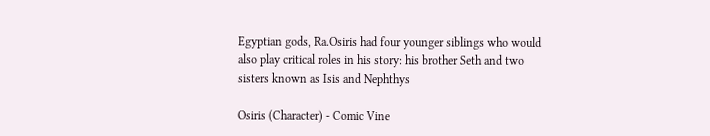Egyptian gods, Ra.Osiris had four younger siblings who would also play critical roles in his story: his brother Seth and two sisters known as Isis and Nephthys

Osiris (Character) - Comic Vine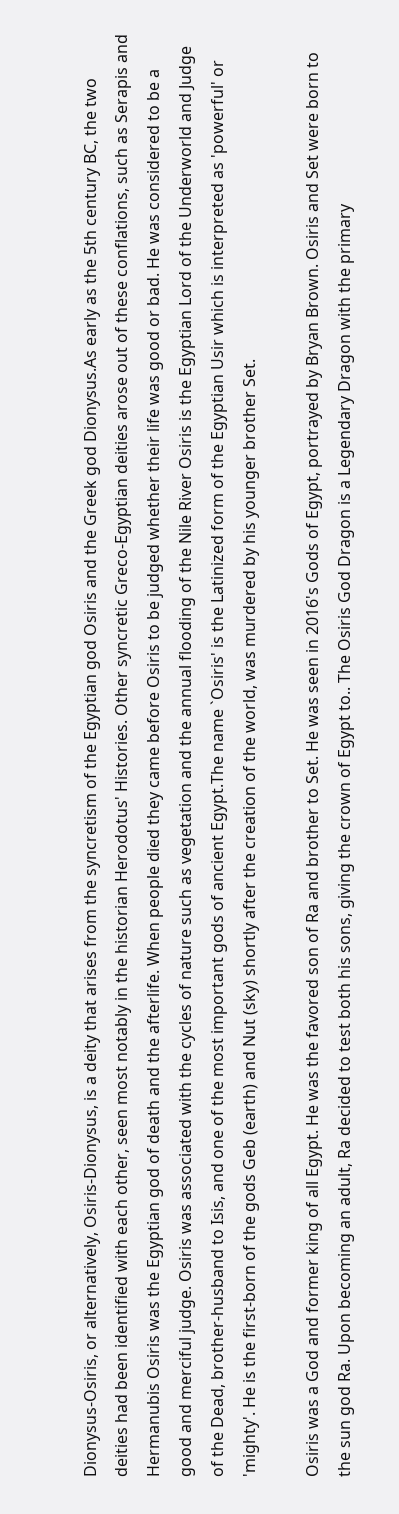Dionysus-Osiris, or alternatively, Osiris-Dionysus, is a deity that arises from the syncretism of the Egyptian god Osiris and the Greek god Dionysus.As early as the 5th century BC, the two deities had been identified with each other, seen most notably in the historian Herodotus' Histories. Other syncretic Greco-Egyptian deities arose out of these conflations, such as Serapis and Hermanubis Osiris was the Egyptian god of death and the afterlife. When people died they came before Osiris to be judged whether their life was good or bad. He was considered to be a good and merciful judge. Osiris was associated with the cycles of nature such as vegetation and the annual flooding of the Nile River Osiris is the Egyptian Lord of the Underworld and Judge of the Dead, brother-husband to Isis, and one of the most important gods of ancient Egypt.The name `Osiris' is the Latinized form of the Egyptian Usir which is interpreted as 'powerful' or 'mighty'. He is the first-born of the gods Geb (earth) and Nut (sky) shortly after the creation of the world, was murdered by his younger brother Set.

Osiris was a God and former king of all Egypt. He was the favored son of Ra and brother to Set. He was seen in 2016's Gods of Egypt, portrayed by Bryan Brown. Osiris and Set were born to the sun god Ra. Upon becoming an adult, Ra decided to test both his sons, giving the crown of Egypt to.. The Osiris God Dragon is a Legendary Dragon with the primary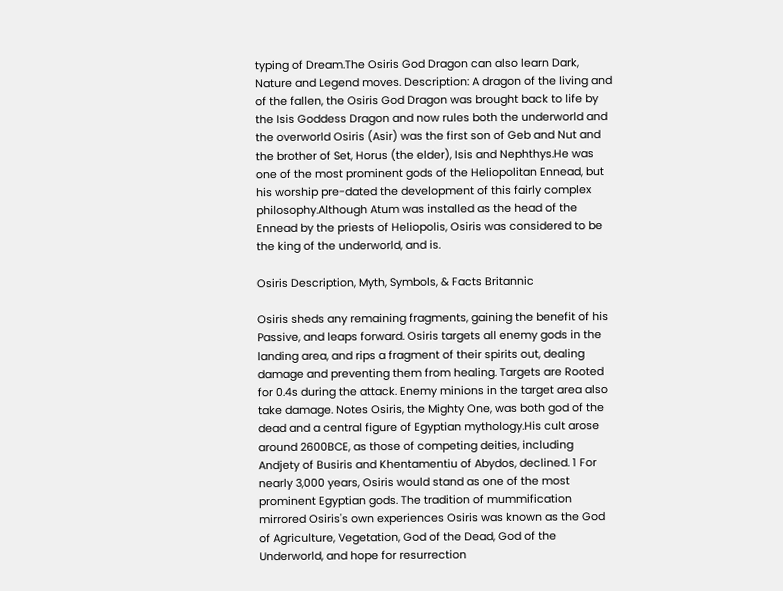typing of Dream.The Osiris God Dragon can also learn Dark, Nature and Legend moves. Description: A dragon of the living and of the fallen, the Osiris God Dragon was brought back to life by the Isis Goddess Dragon and now rules both the underworld and the overworld Osiris (Asir) was the first son of Geb and Nut and the brother of Set, Horus (the elder), Isis and Nephthys.He was one of the most prominent gods of the Heliopolitan Ennead, but his worship pre-dated the development of this fairly complex philosophy.Although Atum was installed as the head of the Ennead by the priests of Heliopolis, Osiris was considered to be the king of the underworld, and is.

Osiris Description, Myth, Symbols, & Facts Britannic

Osiris sheds any remaining fragments, gaining the benefit of his Passive, and leaps forward. Osiris targets all enemy gods in the landing area, and rips a fragment of their spirits out, dealing damage and preventing them from healing. Targets are Rooted for 0.4s during the attack. Enemy minions in the target area also take damage. Notes Osiris, the Mighty One, was both god of the dead and a central figure of Egyptian mythology.His cult arose around 2600BCE, as those of competing deities, including Andjety of Busiris and Khentamentiu of Abydos, declined. 1 For nearly 3,000 years, Osiris would stand as one of the most prominent Egyptian gods. The tradition of mummification mirrored Osiris's own experiences Osiris was known as the God of Agriculture, Vegetation, God of the Dead, God of the Underworld, and hope for resurrection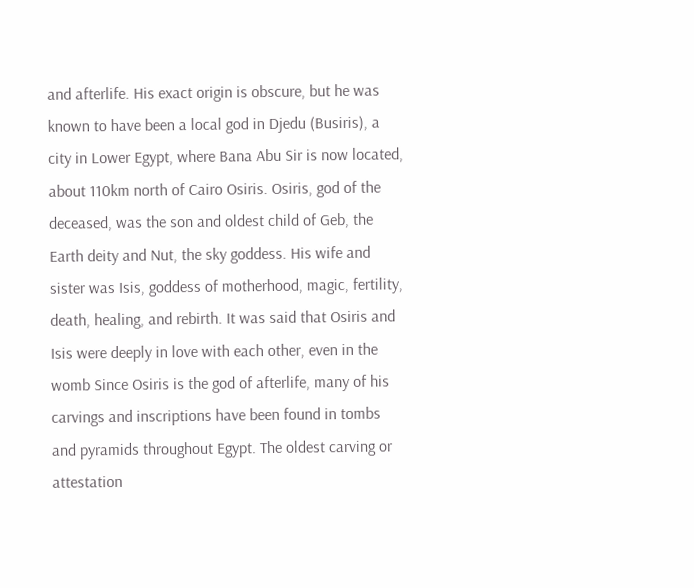and afterlife. His exact origin is obscure, but he was known to have been a local god in Djedu (Busiris), a city in Lower Egypt, where Bana Abu Sir is now located, about 110km north of Cairo Osiris. Osiris, god of the deceased, was the son and oldest child of Geb, the Earth deity and Nut, the sky goddess. His wife and sister was Isis, goddess of motherhood, magic, fertility, death, healing, and rebirth. It was said that Osiris and Isis were deeply in love with each other, even in the womb Since Osiris is the god of afterlife, many of his carvings and inscriptions have been found in tombs and pyramids throughout Egypt. The oldest carving or attestation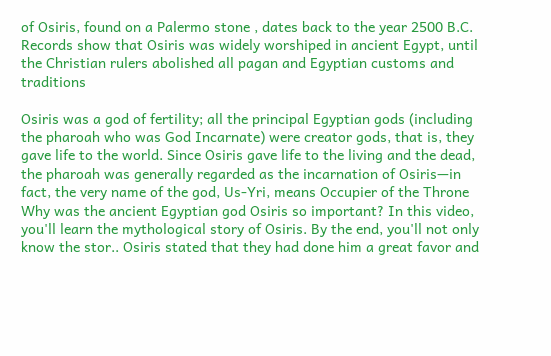of Osiris, found on a Palermo stone , dates back to the year 2500 B.C. Records show that Osiris was widely worshiped in ancient Egypt, until the Christian rulers abolished all pagan and Egyptian customs and traditions

Osiris was a god of fertility; all the principal Egyptian gods (including the pharoah who was God Incarnate) were creator gods, that is, they gave life to the world. Since Osiris gave life to the living and the dead, the pharoah was generally regarded as the incarnation of Osiris—in fact, the very name of the god, Us-Yri, means Occupier of the Throne Why was the ancient Egyptian god Osiris so important? In this video, you'll learn the mythological story of Osiris. By the end, you'll not only know the stor.. Osiris stated that they had done him a great favor and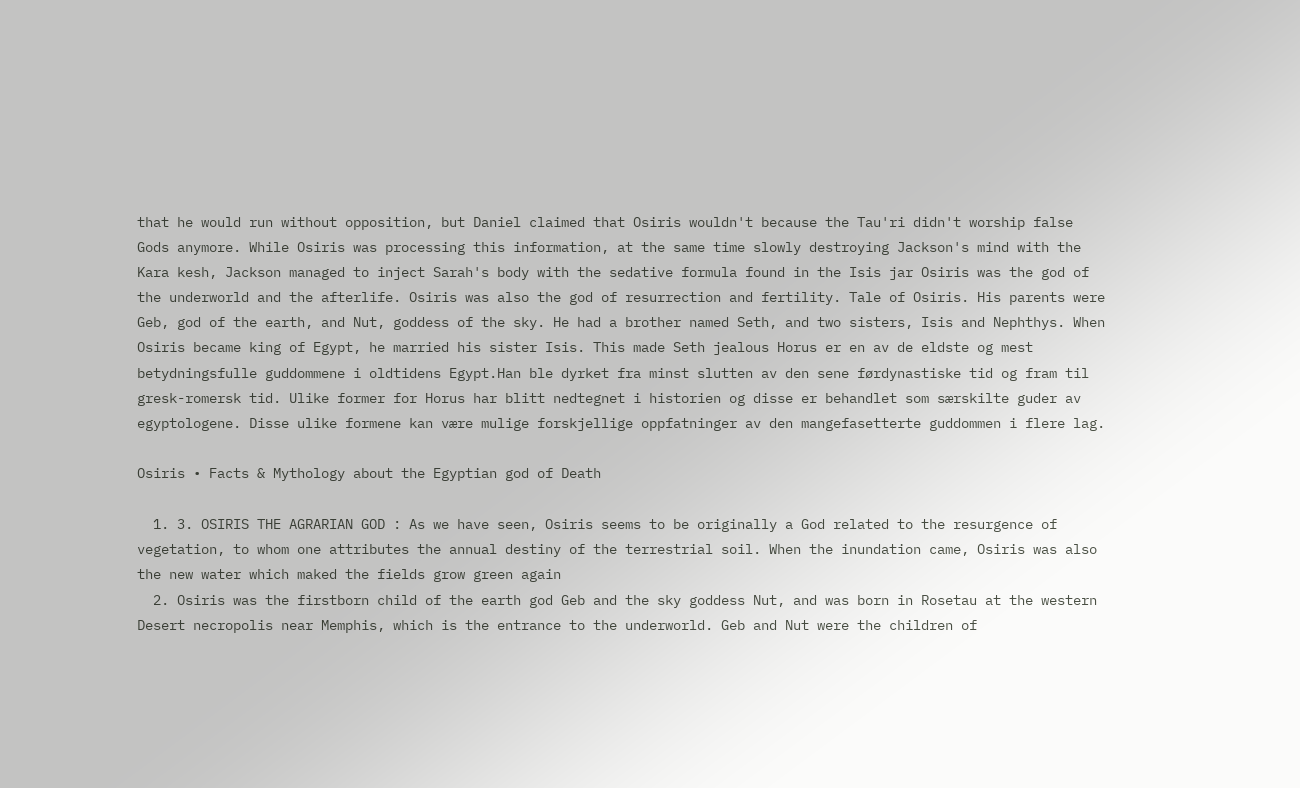that he would run without opposition, but Daniel claimed that Osiris wouldn't because the Tau'ri didn't worship false Gods anymore. While Osiris was processing this information, at the same time slowly destroying Jackson's mind with the Kara kesh, Jackson managed to inject Sarah's body with the sedative formula found in the Isis jar Osiris was the god of the underworld and the afterlife. Osiris was also the god of resurrection and fertility. Tale of Osiris. His parents were Geb, god of the earth, and Nut, goddess of the sky. He had a brother named Seth, and two sisters, Isis and Nephthys. When Osiris became king of Egypt, he married his sister Isis. This made Seth jealous Horus er en av de eldste og mest betydningsfulle guddommene i oldtidens Egypt.Han ble dyrket fra minst slutten av den sene førdynastiske tid og fram til gresk-romersk tid. Ulike former for Horus har blitt nedtegnet i historien og disse er behandlet som særskilte guder av egyptologene. Disse ulike formene kan være mulige forskjellige oppfatninger av den mangefasetterte guddommen i flere lag.

Osiris • Facts & Mythology about the Egyptian god of Death

  1. 3. OSIRIS THE AGRARIAN GOD : As we have seen, Osiris seems to be originally a God related to the resurgence of vegetation, to whom one attributes the annual destiny of the terrestrial soil. When the inundation came, Osiris was also the new water which maked the fields grow green again
  2. Osiris was the firstborn child of the earth god Geb and the sky goddess Nut, and was born in Rosetau at the western Desert necropolis near Memphis, which is the entrance to the underworld. Geb and Nut were the children of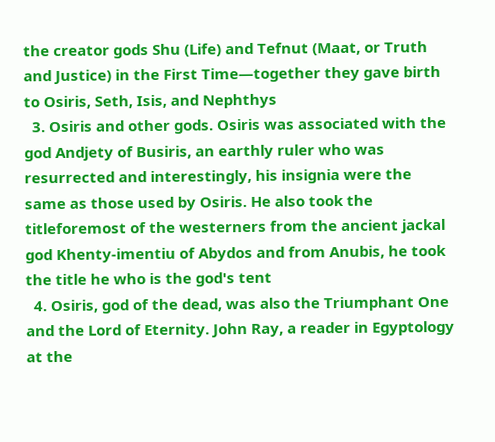the creator gods Shu (Life) and Tefnut (Maat, or Truth and Justice) in the First Time—together they gave birth to Osiris, Seth, Isis, and Nephthys
  3. Osiris and other gods. Osiris was associated with the god Andjety of Busiris, an earthly ruler who was resurrected and interestingly, his insignia were the same as those used by Osiris. He also took the titleforemost of the westerners from the ancient jackal god Khenty-imentiu of Abydos and from Anubis, he took the title he who is the god's tent
  4. Osiris, god of the dead, was also the Triumphant One and the Lord of Eternity. John Ray, a reader in Egyptology at the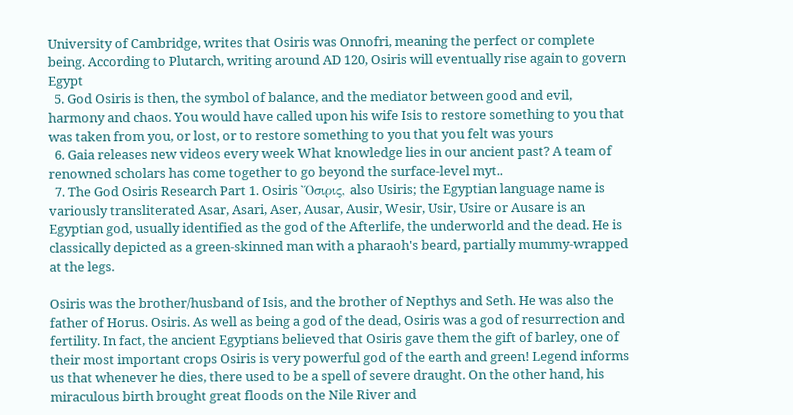University of Cambridge, writes that Osiris was Onnofri, meaning the perfect or complete being. According to Plutarch, writing around AD 120, Osiris will eventually rise again to govern Egypt
  5. God Osiris is then, the symbol of balance, and the mediator between good and evil, harmony and chaos. You would have called upon his wife Isis to restore something to you that was taken from you, or lost, or to restore something to you that you felt was yours
  6. Gaia releases new videos every week What knowledge lies in our ancient past? A team of renowned scholars has come together to go beyond the surface-level myt..
  7. The God Osiris Research Part 1. Osiris Ὄσιρις, also Usiris; the Egyptian language name is variously transliterated Asar, Asari, Aser, Ausar, Ausir, Wesir, Usir, Usire or Ausare is an Egyptian god, usually identified as the god of the Afterlife, the underworld and the dead. He is classically depicted as a green-skinned man with a pharaoh's beard, partially mummy-wrapped at the legs.

Osiris was the brother/husband of Isis, and the brother of Nepthys and Seth. He was also the father of Horus. Osiris. As well as being a god of the dead, Osiris was a god of resurrection and fertility. In fact, the ancient Egyptians believed that Osiris gave them the gift of barley, one of their most important crops Osiris is very powerful god of the earth and green! Legend informs us that whenever he dies, there used to be a spell of severe draught. On the other hand, his miraculous birth brought great floods on the Nile River and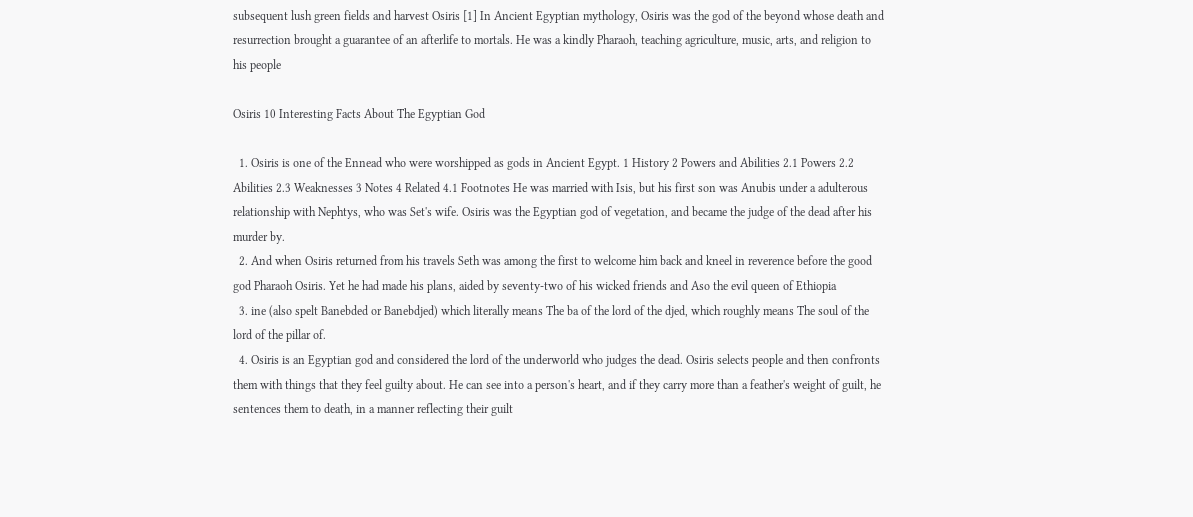subsequent lush green fields and harvest Osiris [1] In Ancient Egyptian mythology, Osiris was the god of the beyond whose death and resurrection brought a guarantee of an afterlife to mortals. He was a kindly Pharaoh, teaching agriculture, music, arts, and religion to his people

Osiris 10 Interesting Facts About The Egyptian God

  1. Osiris is one of the Ennead who were worshipped as gods in Ancient Egypt. 1 History 2 Powers and Abilities 2.1 Powers 2.2 Abilities 2.3 Weaknesses 3 Notes 4 Related 4.1 Footnotes He was married with Isis, but his first son was Anubis under a adulterous relationship with Nephtys, who was Set's wife. Osiris was the Egyptian god of vegetation, and became the judge of the dead after his murder by.
  2. And when Osiris returned from his travels Seth was among the first to welcome him back and kneel in reverence before the good god Pharaoh Osiris. Yet he had made his plans, aided by seventy-two of his wicked friends and Aso the evil queen of Ethiopia
  3. ine (also spelt Banebded or Banebdjed) which literally means The ba of the lord of the djed, which roughly means The soul of the lord of the pillar of.
  4. Osiris is an Egyptian god and considered the lord of the underworld who judges the dead. Osiris selects people and then confronts them with things that they feel guilty about. He can see into a person's heart, and if they carry more than a feather's weight of guilt, he sentences them to death, in a manner reflecting their guilt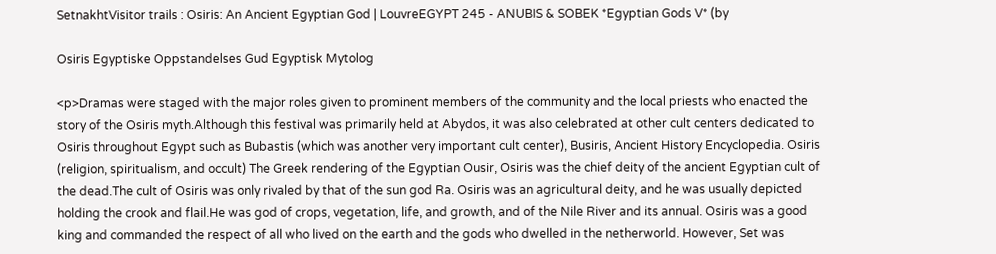SetnakhtVisitor trails : Osiris: An Ancient Egyptian God | LouvreEGYPT 245 - ANUBIS & SOBEK *Egyptian Gods V* (by

Osiris Egyptiske Oppstandelses Gud Egyptisk Mytolog

<p>Dramas were staged with the major roles given to prominent members of the community and the local priests who enacted the story of the Osiris myth.Although this festival was primarily held at Abydos, it was also celebrated at other cult centers dedicated to Osiris throughout Egypt such as Bubastis (which was another very important cult center), Busiris, Ancient History Encyclopedia. Osiris (religion, spiritualism, and occult) The Greek rendering of the Egyptian Ousir, Osiris was the chief deity of the ancient Egyptian cult of the dead.The cult of Osiris was only rivaled by that of the sun god Ra. Osiris was an agricultural deity, and he was usually depicted holding the crook and flail.He was god of crops, vegetation, life, and growth, and of the Nile River and its annual. Osiris was a good king and commanded the respect of all who lived on the earth and the gods who dwelled in the netherworld. However, Set was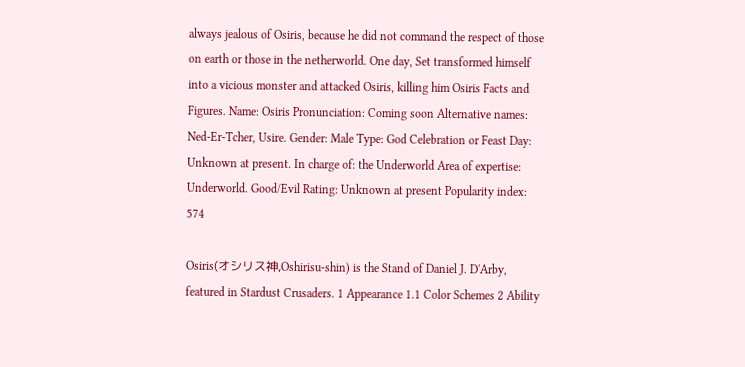always jealous of Osiris, because he did not command the respect of those on earth or those in the netherworld. One day, Set transformed himself into a vicious monster and attacked Osiris, killing him Osiris Facts and Figures. Name: Osiris Pronunciation: Coming soon Alternative names: Ned-Er-Tcher, Usire. Gender: Male Type: God Celebration or Feast Day: Unknown at present. In charge of: the Underworld Area of expertise: Underworld. Good/Evil Rating: Unknown at present Popularity index: 574

Osiris(オシリス神,Oshirisu-shin) is the Stand of Daniel J. D'Arby, featured in Stardust Crusaders. 1 Appearance 1.1 Color Schemes 2 Ability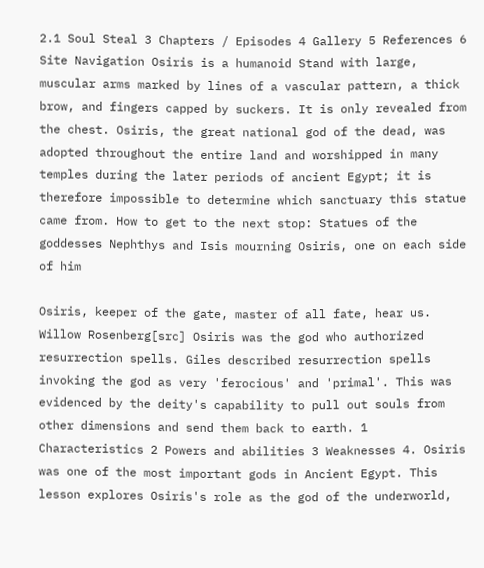2.1 Soul Steal 3 Chapters / Episodes 4 Gallery 5 References 6 Site Navigation Osiris is a humanoid Stand with large, muscular arms marked by lines of a vascular pattern, a thick brow, and fingers capped by suckers. It is only revealed from the chest. Osiris, the great national god of the dead, was adopted throughout the entire land and worshipped in many temples during the later periods of ancient Egypt; it is therefore impossible to determine which sanctuary this statue came from. How to get to the next stop: Statues of the goddesses Nephthys and Isis mourning Osiris, one on each side of him

Osiris, keeper of the gate, master of all fate, hear us. Willow Rosenberg[src] Osiris was the god who authorized resurrection spells. Giles described resurrection spells invoking the god as very 'ferocious' and 'primal'. This was evidenced by the deity's capability to pull out souls from other dimensions and send them back to earth. 1 Characteristics 2 Powers and abilities 3 Weaknesses 4. Osiris was one of the most important gods in Ancient Egypt. This lesson explores Osiris's role as the god of the underworld,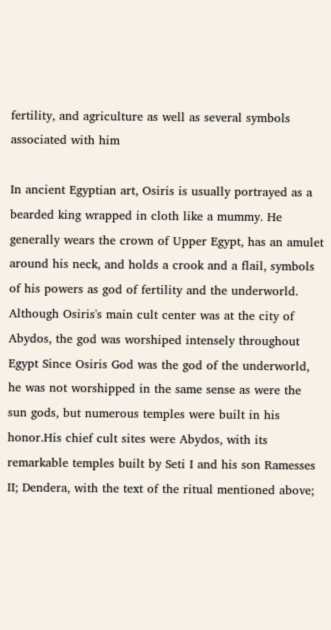fertility, and agriculture as well as several symbols associated with him

In ancient Egyptian art, Osiris is usually portrayed as a bearded king wrapped in cloth like a mummy. He generally wears the crown of Upper Egypt, has an amulet around his neck, and holds a crook and a flail, symbols of his powers as god of fertility and the underworld. Although Osiris's main cult center was at the city of Abydos, the god was worshiped intensely throughout Egypt Since Osiris God was the god of the underworld, he was not worshipped in the same sense as were the sun gods, but numerous temples were built in his honor.His chief cult sites were Abydos, with its remarkable temples built by Seti I and his son Ramesses II; Dendera, with the text of the ritual mentioned above;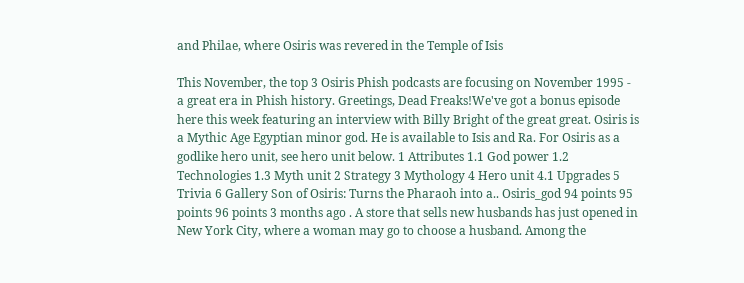and Philae, where Osiris was revered in the Temple of Isis

This November, the top 3 Osiris Phish podcasts are focusing on November 1995 - a great era in Phish history. Greetings, Dead Freaks!We've got a bonus episode here this week featuring an interview with Billy Bright of the great great. Osiris is a Mythic Age Egyptian minor god. He is available to Isis and Ra. For Osiris as a godlike hero unit, see hero unit below. 1 Attributes 1.1 God power 1.2 Technologies 1.3 Myth unit 2 Strategy 3 Mythology 4 Hero unit 4.1 Upgrades 5 Trivia 6 Gallery Son of Osiris: Turns the Pharaoh into a.. Osiris_god 94 points 95 points 96 points 3 months ago . A store that sells new husbands has just opened in New York City, where a woman may go to choose a husband. Among the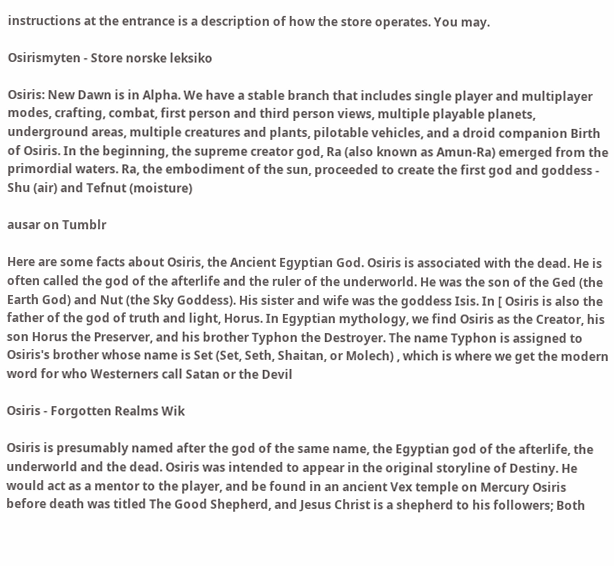instructions at the entrance is a description of how the store operates. You may.

Osirismyten - Store norske leksiko

Osiris: New Dawn is in Alpha. We have a stable branch that includes single player and multiplayer modes, crafting, combat, first person and third person views, multiple playable planets, underground areas, multiple creatures and plants, pilotable vehicles, and a droid companion Birth of Osiris. In the beginning, the supreme creator god, Ra (also known as Amun-Ra) emerged from the primordial waters. Ra, the embodiment of the sun, proceeded to create the first god and goddess - Shu (air) and Tefnut (moisture)

ausar on Tumblr

Here are some facts about Osiris, the Ancient Egyptian God. Osiris is associated with the dead. He is often called the god of the afterlife and the ruler of the underworld. He was the son of the Ged (the Earth God) and Nut (the Sky Goddess). His sister and wife was the goddess Isis. In [ Osiris is also the father of the god of truth and light, Horus. In Egyptian mythology, we find Osiris as the Creator, his son Horus the Preserver, and his brother Typhon the Destroyer. The name Typhon is assigned to Osiris's brother whose name is Set (Set, Seth, Shaitan, or Molech) , which is where we get the modern word for who Westerners call Satan or the Devil

Osiris - Forgotten Realms Wik

Osiris is presumably named after the god of the same name, the Egyptian god of the afterlife, the underworld and the dead. Osiris was intended to appear in the original storyline of Destiny. He would act as a mentor to the player, and be found in an ancient Vex temple on Mercury Osiris before death was titled The Good Shepherd, and Jesus Christ is a shepherd to his followers; Both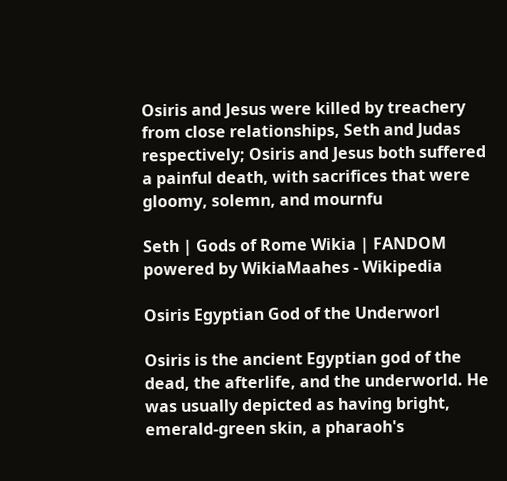Osiris and Jesus were killed by treachery from close relationships, Seth and Judas respectively; Osiris and Jesus both suffered a painful death, with sacrifices that were gloomy, solemn, and mournfu

Seth | Gods of Rome Wikia | FANDOM powered by WikiaMaahes - Wikipedia

Osiris Egyptian God of the Underworl

Osiris is the ancient Egyptian god of the dead, the afterlife, and the underworld. He was usually depicted as having bright, emerald-green skin, a pharaoh's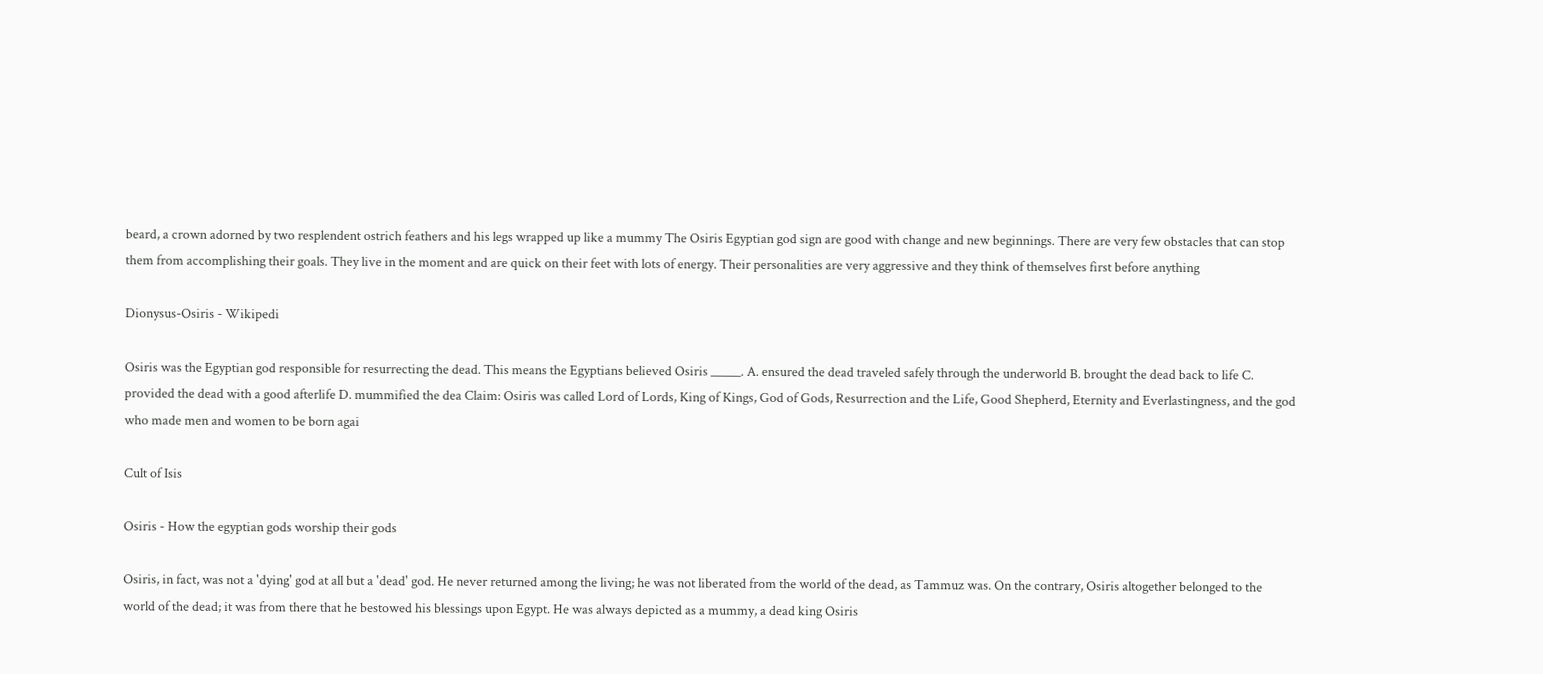beard, a crown adorned by two resplendent ostrich feathers and his legs wrapped up like a mummy The Osiris Egyptian god sign are good with change and new beginnings. There are very few obstacles that can stop them from accomplishing their goals. They live in the moment and are quick on their feet with lots of energy. Their personalities are very aggressive and they think of themselves first before anything

Dionysus-Osiris - Wikipedi

Osiris was the Egyptian god responsible for resurrecting the dead. This means the Egyptians believed Osiris _____. A. ensured the dead traveled safely through the underworld B. brought the dead back to life C. provided the dead with a good afterlife D. mummified the dea Claim: Osiris was called Lord of Lords, King of Kings, God of Gods, Resurrection and the Life, Good Shepherd, Eternity and Everlastingness, and the god who made men and women to be born agai

Cult of Isis

Osiris - How the egyptian gods worship their gods

Osiris, in fact, was not a 'dying' god at all but a 'dead' god. He never returned among the living; he was not liberated from the world of the dead, as Tammuz was. On the contrary, Osiris altogether belonged to the world of the dead; it was from there that he bestowed his blessings upon Egypt. He was always depicted as a mummy, a dead king Osiris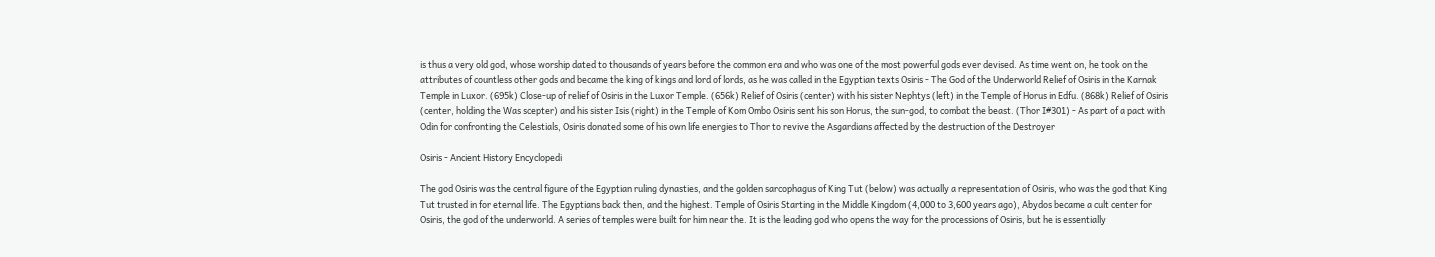is thus a very old god, whose worship dated to thousands of years before the common era and who was one of the most powerful gods ever devised. As time went on, he took on the attributes of countless other gods and became the king of kings and lord of lords, as he was called in the Egyptian texts Osiris - The God of the Underworld Relief of Osiris in the Karnak Temple in Luxor. (695k) Close-up of relief of Osiris in the Luxor Temple. (656k) Relief of Osiris (center) with his sister Nephtys (left) in the Temple of Horus in Edfu. (868k) Relief of Osiris (center, holding the Was scepter) and his sister Isis (right) in the Temple of Kom Ombo Osiris sent his son Horus, the sun-god, to combat the beast. (Thor I#301) - As part of a pact with Odin for confronting the Celestials, Osiris donated some of his own life energies to Thor to revive the Asgardians affected by the destruction of the Destroyer

Osiris - Ancient History Encyclopedi

The god Osiris was the central figure of the Egyptian ruling dynasties, and the golden sarcophagus of King Tut (below) was actually a representation of Osiris, who was the god that King Tut trusted in for eternal life. The Egyptians back then, and the highest. Temple of Osiris Starting in the Middle Kingdom (4,000 to 3,600 years ago), Abydos became a cult center for Osiris, the god of the underworld. A series of temples were built for him near the. It is the leading god who opens the way for the processions of Osiris, but he is essentially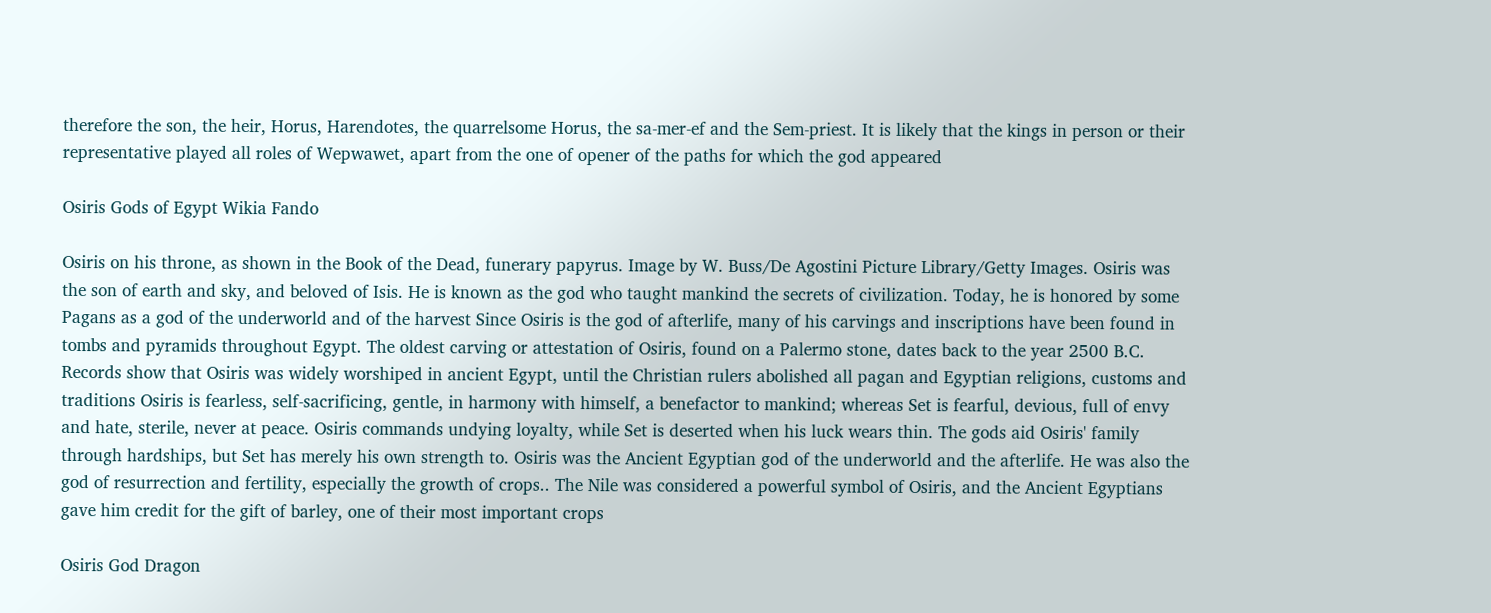therefore the son, the heir, Horus, Harendotes, the quarrelsome Horus, the sa-mer-ef and the Sem-priest. It is likely that the kings in person or their representative played all roles of Wepwawet, apart from the one of opener of the paths for which the god appeared

Osiris Gods of Egypt Wikia Fando

Osiris on his throne, as shown in the Book of the Dead, funerary papyrus. Image by W. Buss/De Agostini Picture Library/Getty Images. Osiris was the son of earth and sky, and beloved of Isis. He is known as the god who taught mankind the secrets of civilization. Today, he is honored by some Pagans as a god of the underworld and of the harvest Since Osiris is the god of afterlife, many of his carvings and inscriptions have been found in tombs and pyramids throughout Egypt. The oldest carving or attestation of Osiris, found on a Palermo stone, dates back to the year 2500 B.C. Records show that Osiris was widely worshiped in ancient Egypt, until the Christian rulers abolished all pagan and Egyptian religions, customs and traditions Osiris is fearless, self-sacrificing, gentle, in harmony with himself, a benefactor to mankind; whereas Set is fearful, devious, full of envy and hate, sterile, never at peace. Osiris commands undying loyalty, while Set is deserted when his luck wears thin. The gods aid Osiris' family through hardships, but Set has merely his own strength to. Osiris was the Ancient Egyptian god of the underworld and the afterlife. He was also the god of resurrection and fertility, especially the growth of crops.. The Nile was considered a powerful symbol of Osiris, and the Ancient Egyptians gave him credit for the gift of barley, one of their most important crops

Osiris God Dragon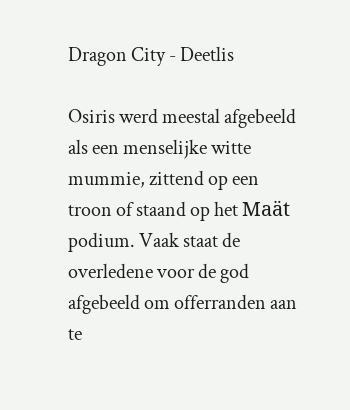Dragon City - Deetlis

Osiris werd meestal afgebeeld als een menselijke witte mummie, zittend op een troon of staand op het Maät podium. Vaak staat de overledene voor de god afgebeeld om offerranden aan te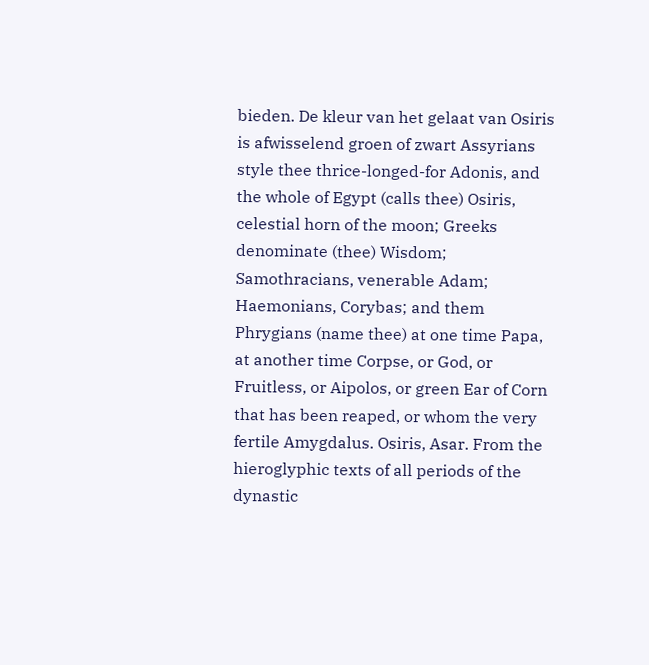bieden. De kleur van het gelaat van Osiris is afwisselend groen of zwart Assyrians style thee thrice-longed-for Adonis, and the whole of Egypt (calls thee) Osiris, celestial horn of the moon; Greeks denominate (thee) Wisdom; Samothracians, venerable Adam; Haemonians, Corybas; and them Phrygians (name thee) at one time Papa, at another time Corpse, or God, or Fruitless, or Aipolos, or green Ear of Corn that has been reaped, or whom the very fertile Amygdalus. Osiris, Asar. From the hieroglyphic texts of all periods of the dynastic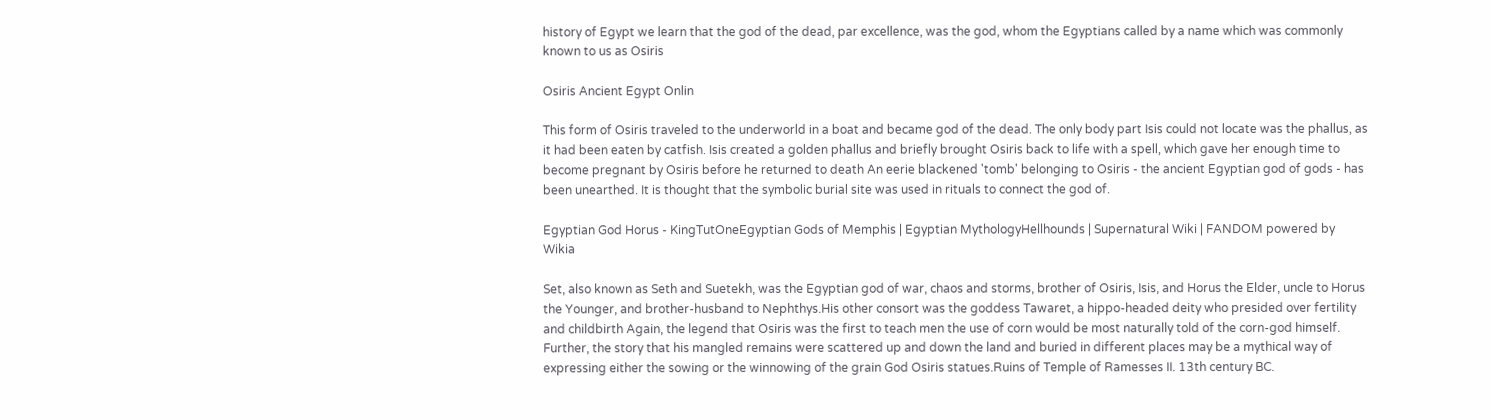history of Egypt we learn that the god of the dead, par excellence, was the god, whom the Egyptians called by a name which was commonly known to us as Osiris

Osiris Ancient Egypt Onlin

This form of Osiris traveled to the underworld in a boat and became god of the dead. The only body part Isis could not locate was the phallus, as it had been eaten by catfish. Isis created a golden phallus and briefly brought Osiris back to life with a spell, which gave her enough time to become pregnant by Osiris before he returned to death An eerie blackened 'tomb' belonging to Osiris - the ancient Egyptian god of gods - has been unearthed. It is thought that the symbolic burial site was used in rituals to connect the god of.

Egyptian God Horus - KingTutOneEgyptian Gods of Memphis | Egyptian MythologyHellhounds | Supernatural Wiki | FANDOM powered by Wikia

Set, also known as Seth and Suetekh, was the Egyptian god of war, chaos and storms, brother of Osiris, Isis, and Horus the Elder, uncle to Horus the Younger, and brother-husband to Nephthys.His other consort was the goddess Tawaret, a hippo-headed deity who presided over fertility and childbirth Again, the legend that Osiris was the first to teach men the use of corn would be most naturally told of the corn-god himself. Further, the story that his mangled remains were scattered up and down the land and buried in different places may be a mythical way of expressing either the sowing or the winnowing of the grain God Osiris statues.Ruins of Temple of Ramesses II. 13th century BC.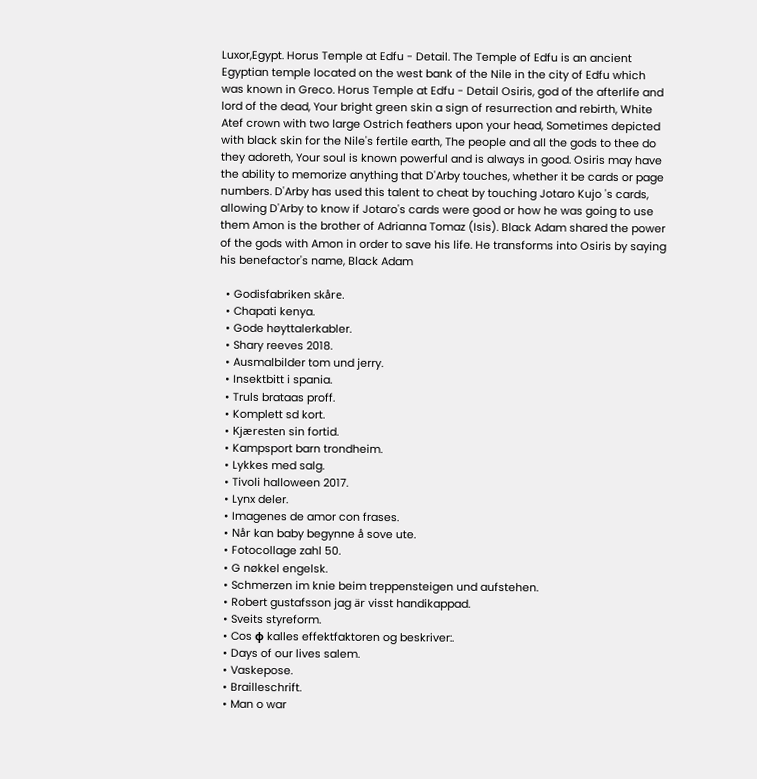Luxor,Egypt. Horus Temple at Edfu - Detail. The Temple of Edfu is an ancient Egyptian temple located on the west bank of the Nile in the city of Edfu which was known in Greco. Horus Temple at Edfu - Detail Osiris, god of the afterlife and lord of the dead, Your bright green skin a sign of resurrection and rebirth, White Atef crown with two large Ostrich feathers upon your head, Sometimes depicted with black skin for the Nile's fertile earth, The people and all the gods to thee do they adoreth, Your soul is known powerful and is always in good. Osiris may have the ability to memorize anything that D'Arby touches, whether it be cards or page numbers. D'Arby has used this talent to cheat by touching Jotaro Kujo 's cards, allowing D'Arby to know if Jotaro's cards were good or how he was going to use them Amon is the brother of Adrianna Tomaz (Isis). Black Adam shared the power of the gods with Amon in order to save his life. He transforms into Osiris by saying his benefactor's name, Black Adam

  • Godisfabriken skåre.
  • Chapati kenya.
  • Gode høyttalerkabler.
  • Shary reeves 2018.
  • Ausmalbilder tom und jerry.
  • Insektbitt i spania.
  • Truls brataas proff.
  • Komplett sd kort.
  • Kjæresten sin fortid.
  • Kampsport barn trondheim.
  • Lykkes med salg.
  • Tivoli halloween 2017.
  • Lynx deler.
  • Imagenes de amor con frases.
  • Når kan baby begynne å sove ute.
  • Fotocollage zahl 50.
  • G nøkkel engelsk.
  • Schmerzen im knie beim treppensteigen und aufstehen.
  • Robert gustafsson jag är visst handikappad.
  • Sveits styreform.
  • Cos φ kalles effektfaktoren og beskriver:.
  • Days of our lives salem.
  • Vaskepose.
  • Brailleschrift.
  • Man o war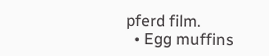pferd film.
  • Egg muffins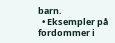barn.
  • Eksempler på fordommer i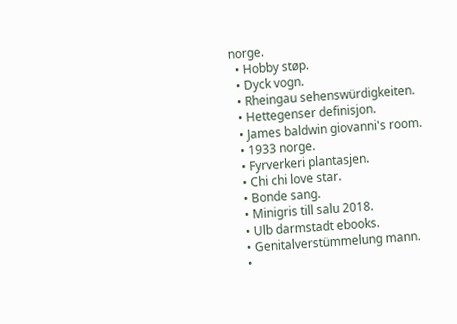norge.
  • Hobby støp.
  • Dyck vogn.
  • Rheingau sehenswürdigkeiten.
  • Hettegenser definisjon.
  • James baldwin giovanni's room.
  • 1933 norge.
  • Fyrverkeri plantasjen.
  • Chi chi love star.
  • Bonde sang.
  • Minigris till salu 2018.
  • Ulb darmstadt ebooks.
  • Genitalverstümmelung mann.
  •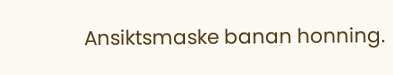Ansiktsmaske banan honning.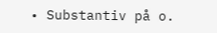• Substantiv på o.